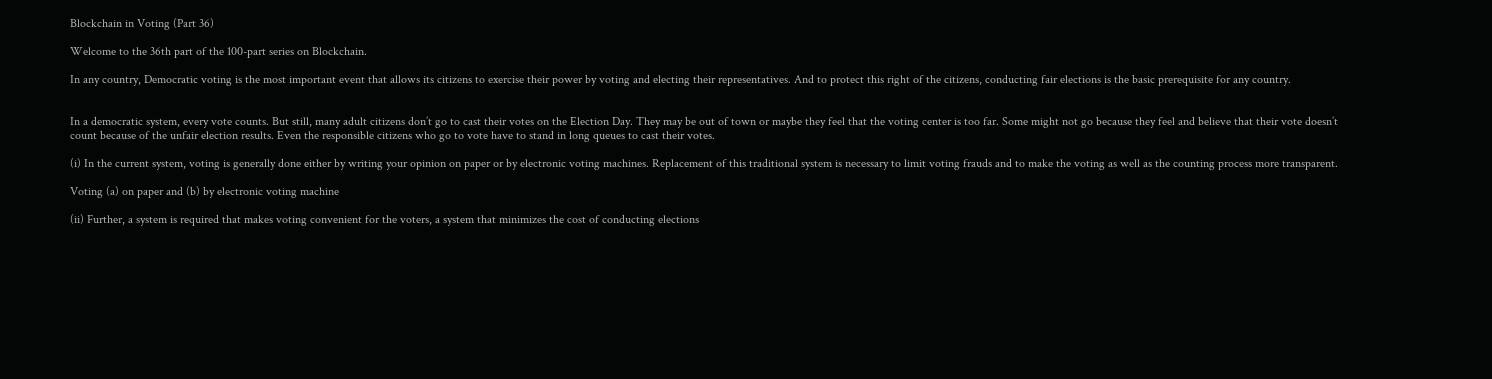Blockchain in Voting (Part 36)

Welcome to the 36th part of the 100-part series on Blockchain.

In any country, Democratic voting is the most important event that allows its citizens to exercise their power by voting and electing their representatives. And to protect this right of the citizens, conducting fair elections is the basic prerequisite for any country.


In a democratic system, every vote counts. But still, many adult citizens don’t go to cast their votes on the Election Day. They may be out of town or maybe they feel that the voting center is too far. Some might not go because they feel and believe that their vote doesn’t count because of the unfair election results. Even the responsible citizens who go to vote have to stand in long queues to cast their votes.

(i) In the current system, voting is generally done either by writing your opinion on paper or by electronic voting machines. Replacement of this traditional system is necessary to limit voting frauds and to make the voting as well as the counting process more transparent.

Voting (a) on paper and (b) by electronic voting machine

(ii) Further, a system is required that makes voting convenient for the voters, a system that minimizes the cost of conducting elections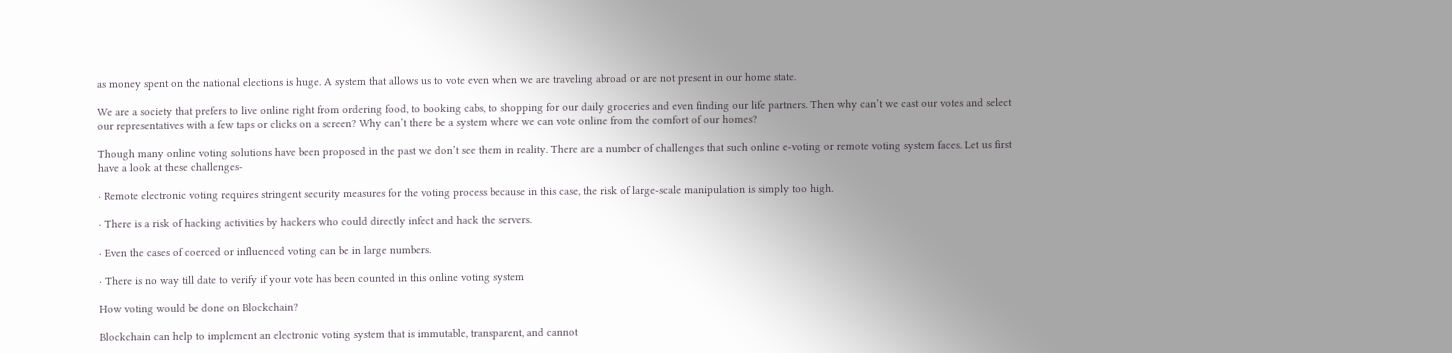as money spent on the national elections is huge. A system that allows us to vote even when we are traveling abroad or are not present in our home state.

We are a society that prefers to live online right from ordering food, to booking cabs, to shopping for our daily groceries and even finding our life partners. Then why can’t we cast our votes and select our representatives with a few taps or clicks on a screen? Why can’t there be a system where we can vote online from the comfort of our homes?

Though many online voting solutions have been proposed in the past we don’t see them in reality. There are a number of challenges that such online e-voting or remote voting system faces. Let us first have a look at these challenges-

· Remote electronic voting requires stringent security measures for the voting process because in this case, the risk of large-scale manipulation is simply too high.

· There is a risk of hacking activities by hackers who could directly infect and hack the servers.

· Even the cases of coerced or influenced voting can be in large numbers.

· There is no way till date to verify if your vote has been counted in this online voting system

How voting would be done on Blockchain?

Blockchain can help to implement an electronic voting system that is immutable, transparent, and cannot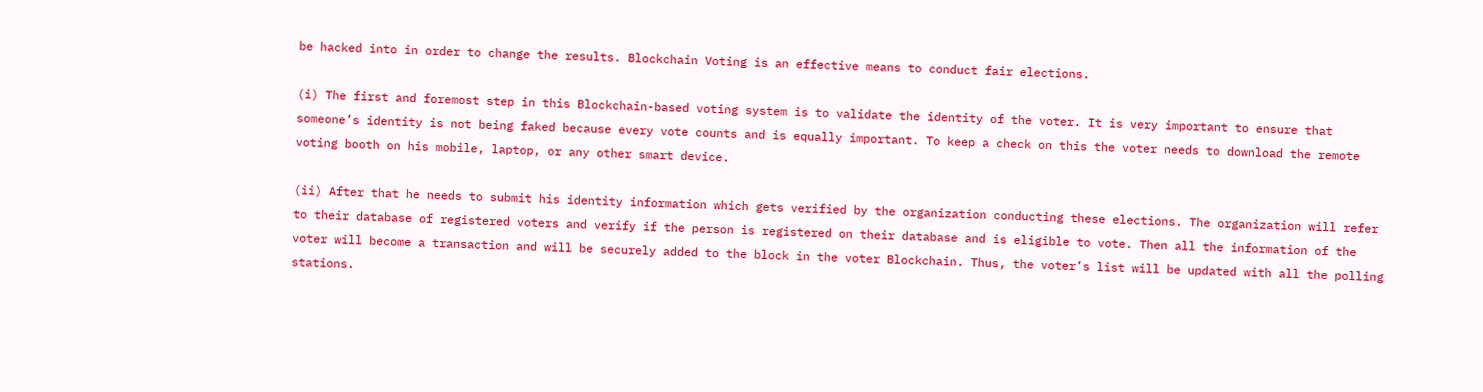be hacked into in order to change the results. Blockchain Voting is an effective means to conduct fair elections.

(i) The first and foremost step in this Blockchain-based voting system is to validate the identity of the voter. It is very important to ensure that someone’s identity is not being faked because every vote counts and is equally important. To keep a check on this the voter needs to download the remote voting booth on his mobile, laptop, or any other smart device.

(ii) After that he needs to submit his identity information which gets verified by the organization conducting these elections. The organization will refer to their database of registered voters and verify if the person is registered on their database and is eligible to vote. Then all the information of the voter will become a transaction and will be securely added to the block in the voter Blockchain. Thus, the voter’s list will be updated with all the polling stations.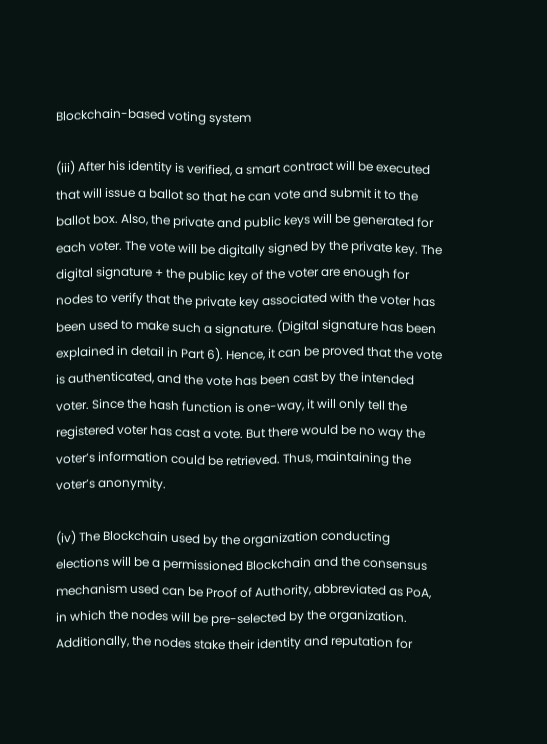Blockchain-based voting system

(iii) After his identity is verified, a smart contract will be executed that will issue a ballot so that he can vote and submit it to the ballot box. Also, the private and public keys will be generated for each voter. The vote will be digitally signed by the private key. The digital signature + the public key of the voter are enough for nodes to verify that the private key associated with the voter has been used to make such a signature. (Digital signature has been explained in detail in Part 6). Hence, it can be proved that the vote is authenticated, and the vote has been cast by the intended voter. Since the hash function is one-way, it will only tell the registered voter has cast a vote. But there would be no way the voter’s information could be retrieved. Thus, maintaining the voter’s anonymity.

(iv) The Blockchain used by the organization conducting elections will be a permissioned Blockchain and the consensus mechanism used can be Proof of Authority, abbreviated as PoA, in which the nodes will be pre-selected by the organization. Additionally, the nodes stake their identity and reputation for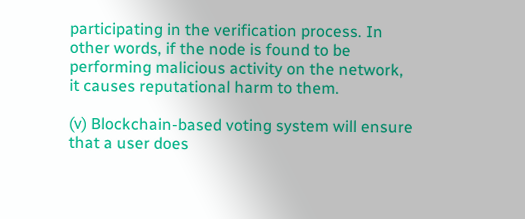participating in the verification process. In other words, if the node is found to be performing malicious activity on the network, it causes reputational harm to them.

(v) Blockchain-based voting system will ensure that a user does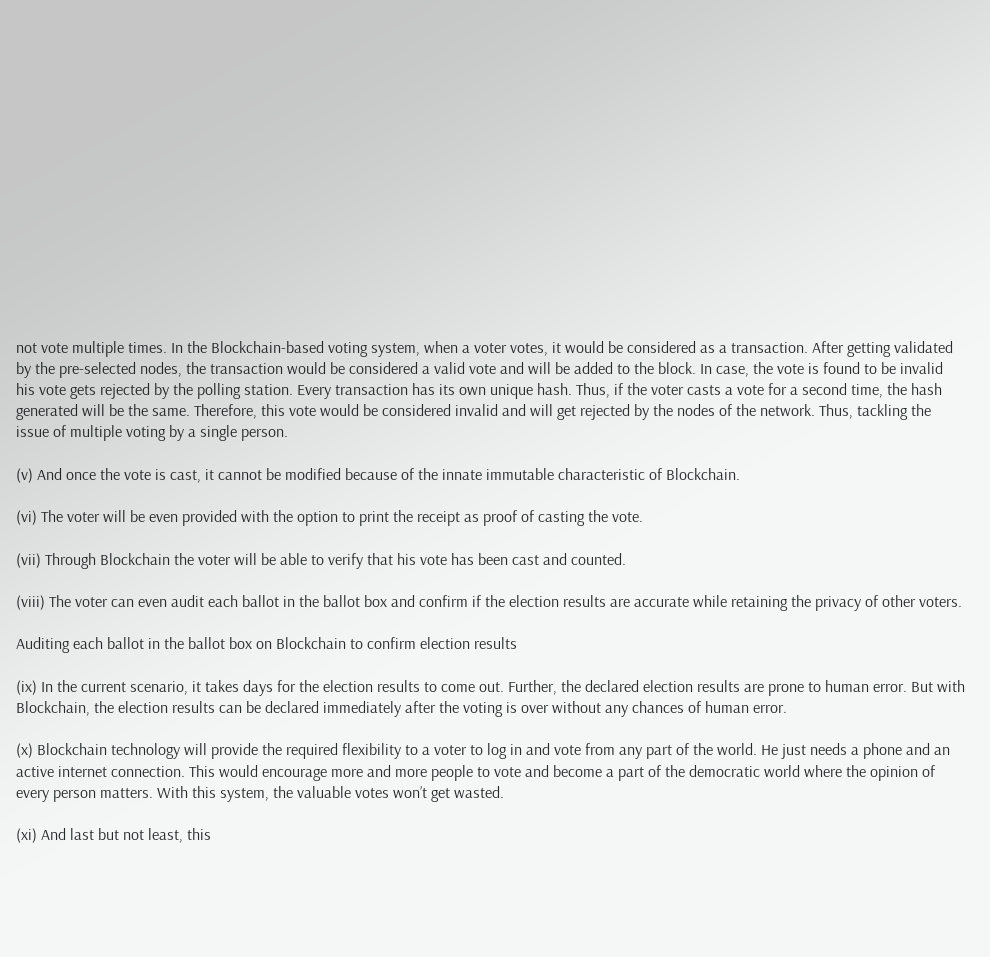not vote multiple times. In the Blockchain-based voting system, when a voter votes, it would be considered as a transaction. After getting validated by the pre-selected nodes, the transaction would be considered a valid vote and will be added to the block. In case, the vote is found to be invalid his vote gets rejected by the polling station. Every transaction has its own unique hash. Thus, if the voter casts a vote for a second time, the hash generated will be the same. Therefore, this vote would be considered invalid and will get rejected by the nodes of the network. Thus, tackling the issue of multiple voting by a single person.

(v) And once the vote is cast, it cannot be modified because of the innate immutable characteristic of Blockchain.

(vi) The voter will be even provided with the option to print the receipt as proof of casting the vote.

(vii) Through Blockchain the voter will be able to verify that his vote has been cast and counted.

(viii) The voter can even audit each ballot in the ballot box and confirm if the election results are accurate while retaining the privacy of other voters.

Auditing each ballot in the ballot box on Blockchain to confirm election results

(ix) In the current scenario, it takes days for the election results to come out. Further, the declared election results are prone to human error. But with Blockchain, the election results can be declared immediately after the voting is over without any chances of human error.

(x) Blockchain technology will provide the required flexibility to a voter to log in and vote from any part of the world. He just needs a phone and an active internet connection. This would encourage more and more people to vote and become a part of the democratic world where the opinion of every person matters. With this system, the valuable votes won’t get wasted.

(xi) And last but not least, this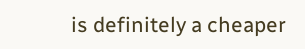is definitely a cheaper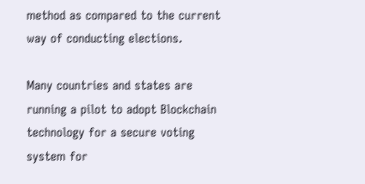method as compared to the current way of conducting elections.

Many countries and states are running a pilot to adopt Blockchain technology for a secure voting system for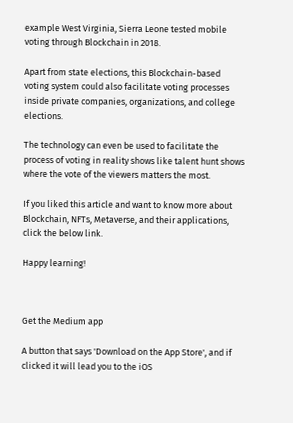example West Virginia, Sierra Leone tested mobile voting through Blockchain in 2018.

Apart from state elections, this Blockchain-based voting system could also facilitate voting processes inside private companies, organizations, and college elections.

The technology can even be used to facilitate the process of voting in reality shows like talent hunt shows where the vote of the viewers matters the most.

If you liked this article and want to know more about Blockchain, NFTs, Metaverse, and their applications, click the below link.

Happy learning!



Get the Medium app

A button that says 'Download on the App Store', and if clicked it will lead you to the iOS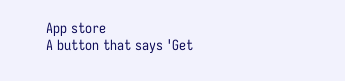App store
A button that says 'Get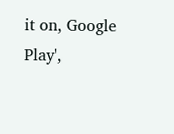it on, Google Play',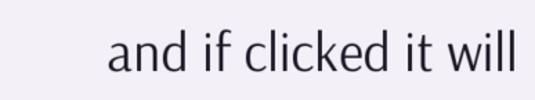and if clicked it will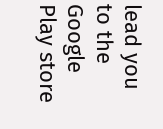lead you to the Google Play store